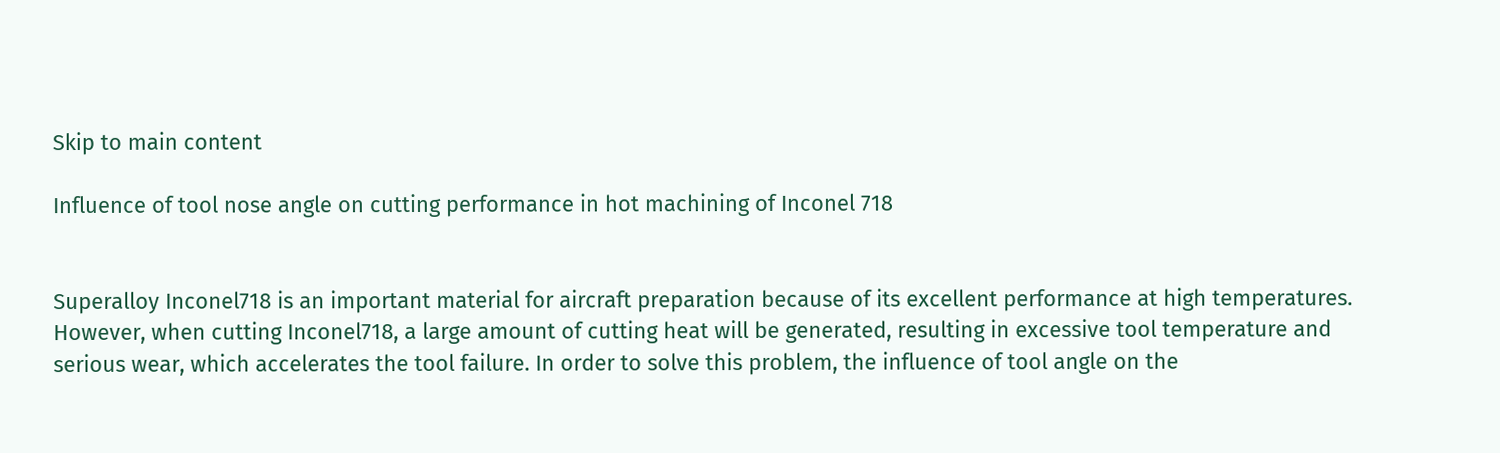Skip to main content

Influence of tool nose angle on cutting performance in hot machining of Inconel 718


Superalloy Inconel718 is an important material for aircraft preparation because of its excellent performance at high temperatures. However, when cutting Inconel718, a large amount of cutting heat will be generated, resulting in excessive tool temperature and serious wear, which accelerates the tool failure. In order to solve this problem, the influence of tool angle on the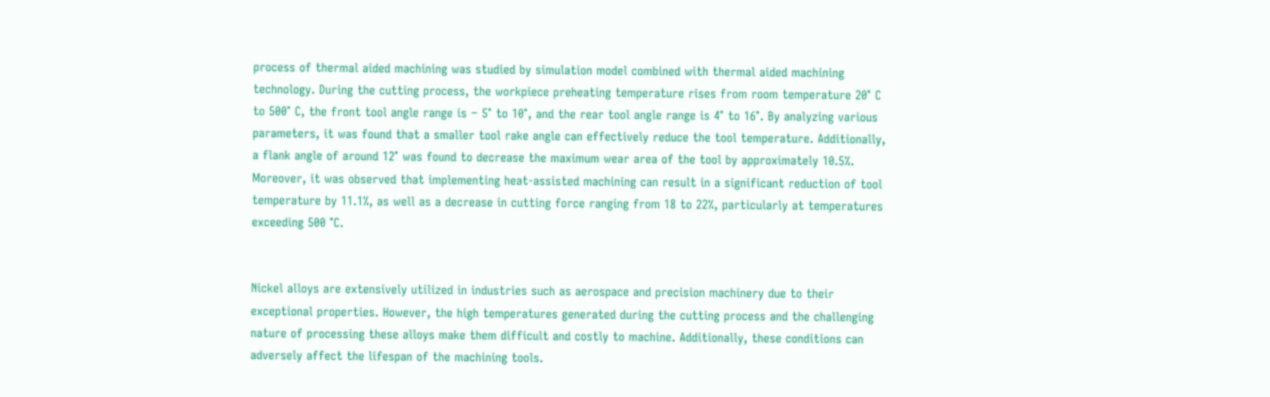process of thermal aided machining was studied by simulation model combined with thermal aided machining technology. During the cutting process, the workpiece preheating temperature rises from room temperature 20° C to 500° C, the front tool angle range is − 5° to 10°, and the rear tool angle range is 4° to 16°. By analyzing various parameters, it was found that a smaller tool rake angle can effectively reduce the tool temperature. Additionally, a flank angle of around 12° was found to decrease the maximum wear area of the tool by approximately 10.5%. Moreover, it was observed that implementing heat-assisted machining can result in a significant reduction of tool temperature by 11.1%, as well as a decrease in cutting force ranging from 18 to 22%, particularly at temperatures exceeding 500 °C.


Nickel alloys are extensively utilized in industries such as aerospace and precision machinery due to their exceptional properties. However, the high temperatures generated during the cutting process and the challenging nature of processing these alloys make them difficult and costly to machine. Additionally, these conditions can adversely affect the lifespan of the machining tools.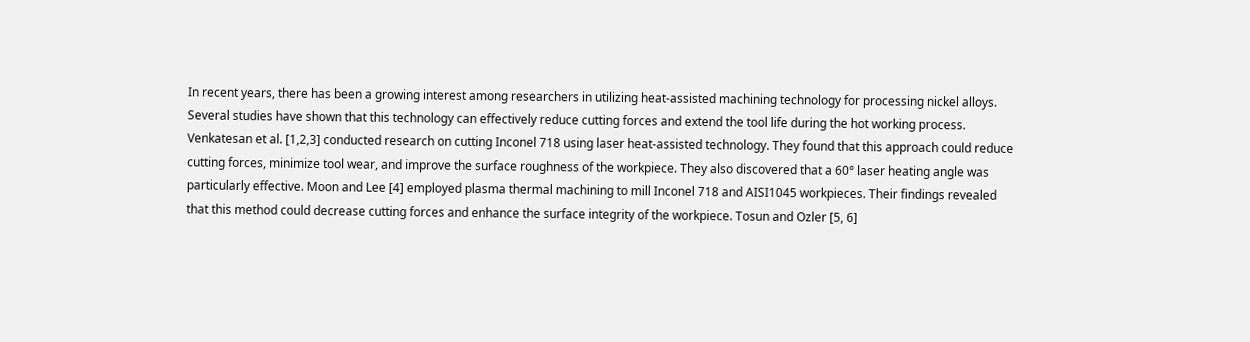In recent years, there has been a growing interest among researchers in utilizing heat-assisted machining technology for processing nickel alloys. Several studies have shown that this technology can effectively reduce cutting forces and extend the tool life during the hot working process. Venkatesan et al. [1,2,3] conducted research on cutting Inconel 718 using laser heat-assisted technology. They found that this approach could reduce cutting forces, minimize tool wear, and improve the surface roughness of the workpiece. They also discovered that a 60° laser heating angle was particularly effective. Moon and Lee [4] employed plasma thermal machining to mill Inconel 718 and AISI1045 workpieces. Their findings revealed that this method could decrease cutting forces and enhance the surface integrity of the workpiece. Tosun and Ozler [5, 6]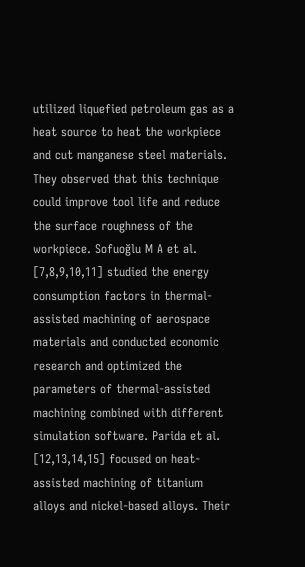utilized liquefied petroleum gas as a heat source to heat the workpiece and cut manganese steel materials. They observed that this technique could improve tool life and reduce the surface roughness of the workpiece. Sofuoğlu M A et al. [7,8,9,10,11] studied the energy consumption factors in thermal-assisted machining of aerospace materials and conducted economic research and optimized the parameters of thermal-assisted machining combined with different simulation software. Parida et al. [12,13,14,15] focused on heat-assisted machining of titanium alloys and nickel-based alloys. Their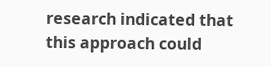research indicated that this approach could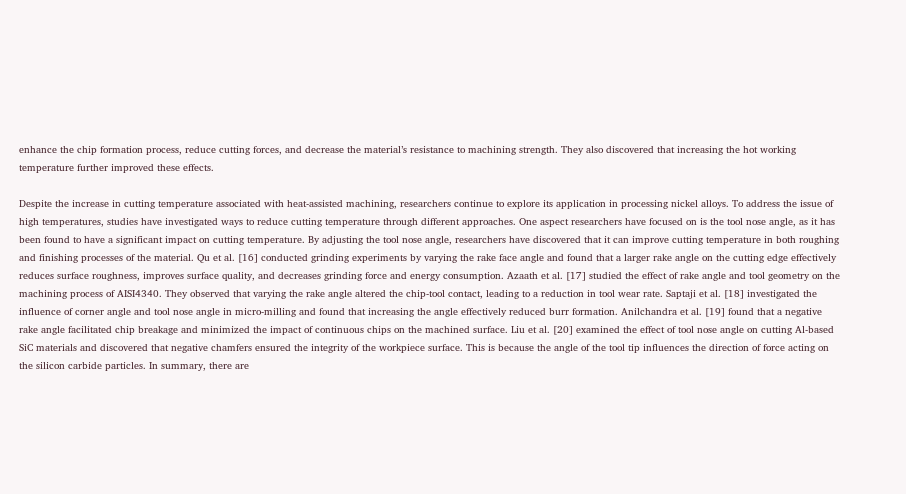enhance the chip formation process, reduce cutting forces, and decrease the material’s resistance to machining strength. They also discovered that increasing the hot working temperature further improved these effects.

Despite the increase in cutting temperature associated with heat-assisted machining, researchers continue to explore its application in processing nickel alloys. To address the issue of high temperatures, studies have investigated ways to reduce cutting temperature through different approaches. One aspect researchers have focused on is the tool nose angle, as it has been found to have a significant impact on cutting temperature. By adjusting the tool nose angle, researchers have discovered that it can improve cutting temperature in both roughing and finishing processes of the material. Qu et al. [16] conducted grinding experiments by varying the rake face angle and found that a larger rake angle on the cutting edge effectively reduces surface roughness, improves surface quality, and decreases grinding force and energy consumption. Azaath et al. [17] studied the effect of rake angle and tool geometry on the machining process of AISI4340. They observed that varying the rake angle altered the chip-tool contact, leading to a reduction in tool wear rate. Saptaji et al. [18] investigated the influence of corner angle and tool nose angle in micro-milling and found that increasing the angle effectively reduced burr formation. Anilchandra et al. [19] found that a negative rake angle facilitated chip breakage and minimized the impact of continuous chips on the machined surface. Liu et al. [20] examined the effect of tool nose angle on cutting Al-based SiC materials and discovered that negative chamfers ensured the integrity of the workpiece surface. This is because the angle of the tool tip influences the direction of force acting on the silicon carbide particles. In summary, there are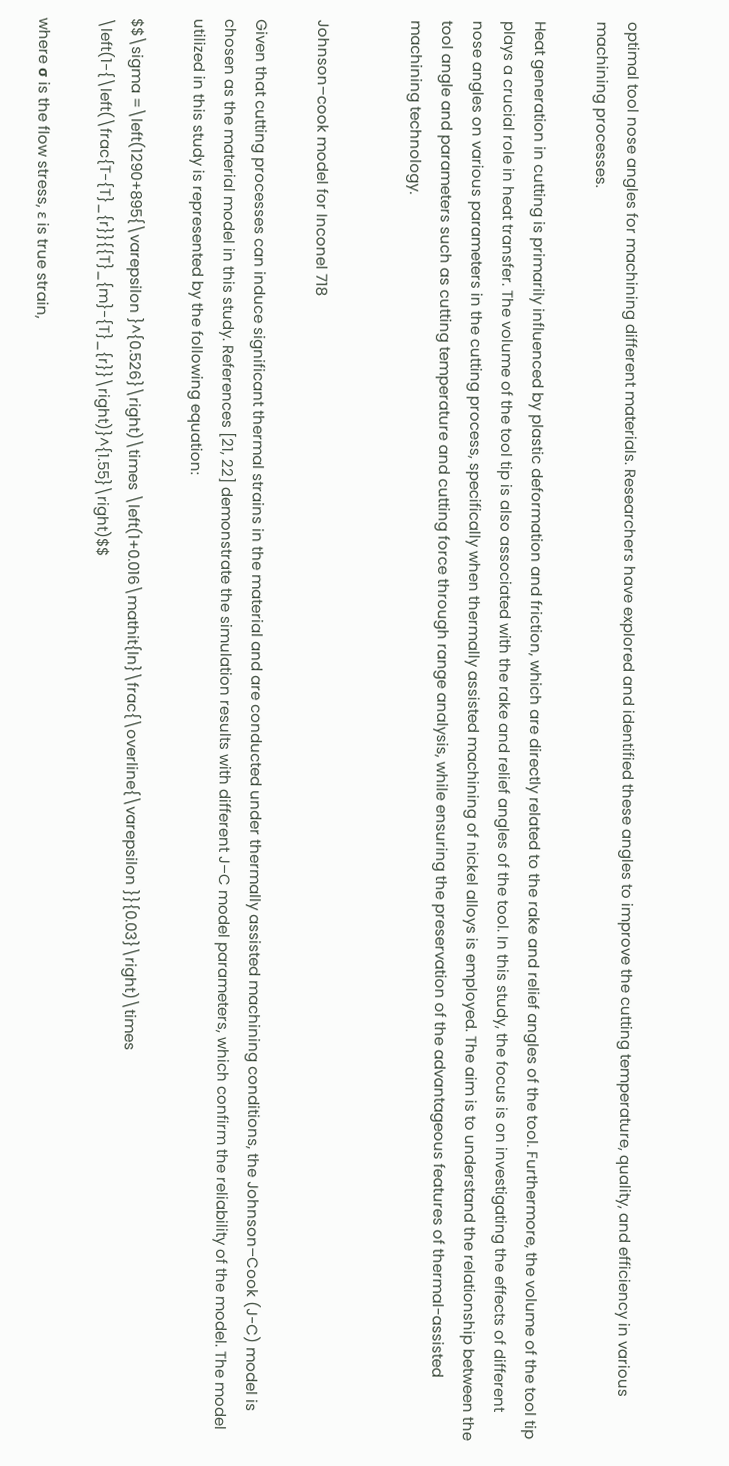optimal tool nose angles for machining different materials. Researchers have explored and identified these angles to improve the cutting temperature, quality, and efficiency in various machining processes.

Heat generation in cutting is primarily influenced by plastic deformation and friction, which are directly related to the rake and relief angles of the tool. Furthermore, the volume of the tool tip plays a crucial role in heat transfer. The volume of the tool tip is also associated with the rake and relief angles of the tool. In this study, the focus is on investigating the effects of different nose angles on various parameters in the cutting process, specifically when thermally assisted machining of nickel alloys is employed. The aim is to understand the relationship between the tool angle and parameters such as cutting temperature and cutting force through range analysis, while ensuring the preservation of the advantageous features of thermal-assisted machining technology.


Johnson–cook model for Inconel 718

Given that cutting processes can induce significant thermal strains in the material and are conducted under thermally assisted machining conditions, the Johnson–Cook (J-C) model is chosen as the material model in this study. References [21, 22] demonstrate the simulation results with different J–C model parameters, which confirm the reliability of the model. The model utilized in this study is represented by the following equation:

$$\sigma =\left(1290+895{\varepsilon }^{0.526}\right)\times \left(1+0.016\mathit{ln}\frac{\overline{\varepsilon }}{0.03}\right)\times \left(1-{\left(\frac{T-{T}_{r}}{{T}_{m}-{T}_{r}}\right)}^{1.55}\right)$$

where σ is the flow stress, ɛ is true strain,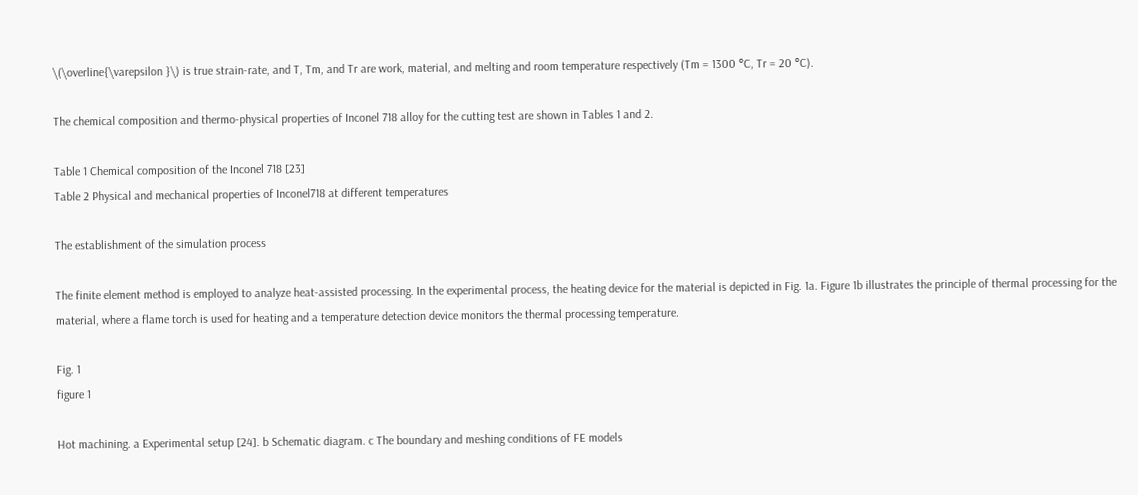\(\overline{\varepsilon }\) is true strain-rate, and T, Tm, and Tr are work, material, and melting and room temperature respectively (Tm = 1300 °C, Tr = 20 °C).

The chemical composition and thermo-physical properties of Inconel 718 alloy for the cutting test are shown in Tables 1 and 2.

Table 1 Chemical composition of the Inconel 718 [23]
Table 2 Physical and mechanical properties of Inconel718 at different temperatures

The establishment of the simulation process

The finite element method is employed to analyze heat-assisted processing. In the experimental process, the heating device for the material is depicted in Fig. 1a. Figure 1b illustrates the principle of thermal processing for the material, where a flame torch is used for heating and a temperature detection device monitors the thermal processing temperature.

Fig. 1
figure 1

Hot machining. a Experimental setup [24]. b Schematic diagram. c The boundary and meshing conditions of FE models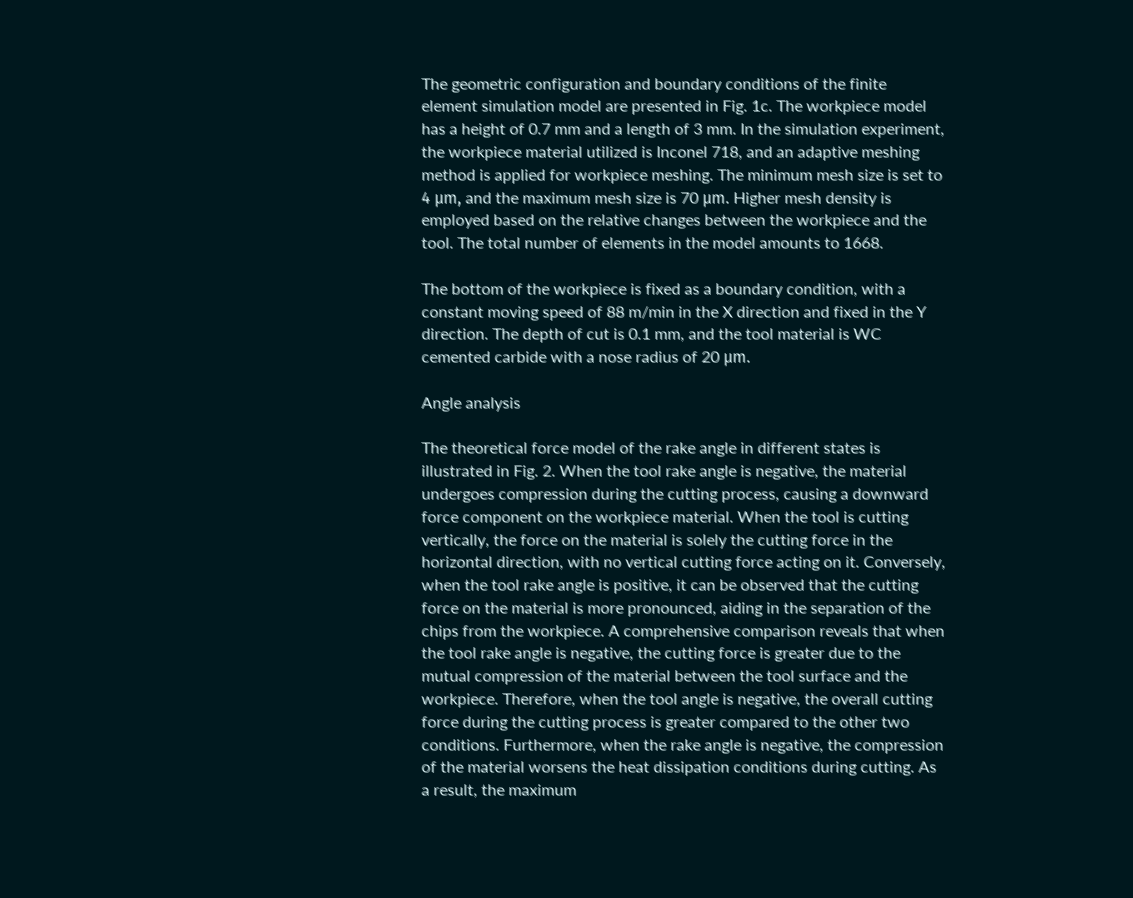The geometric configuration and boundary conditions of the finite element simulation model are presented in Fig. 1c. The workpiece model has a height of 0.7 mm and a length of 3 mm. In the simulation experiment, the workpiece material utilized is Inconel 718, and an adaptive meshing method is applied for workpiece meshing. The minimum mesh size is set to 4 μm, and the maximum mesh size is 70 μm. Higher mesh density is employed based on the relative changes between the workpiece and the tool. The total number of elements in the model amounts to 1668.

The bottom of the workpiece is fixed as a boundary condition, with a constant moving speed of 88 m/min in the X direction and fixed in the Y direction. The depth of cut is 0.1 mm, and the tool material is WC cemented carbide with a nose radius of 20 μm.

Angle analysis

The theoretical force model of the rake angle in different states is illustrated in Fig. 2. When the tool rake angle is negative, the material undergoes compression during the cutting process, causing a downward force component on the workpiece material. When the tool is cutting vertically, the force on the material is solely the cutting force in the horizontal direction, with no vertical cutting force acting on it. Conversely, when the tool rake angle is positive, it can be observed that the cutting force on the material is more pronounced, aiding in the separation of the chips from the workpiece. A comprehensive comparison reveals that when the tool rake angle is negative, the cutting force is greater due to the mutual compression of the material between the tool surface and the workpiece. Therefore, when the tool angle is negative, the overall cutting force during the cutting process is greater compared to the other two conditions. Furthermore, when the rake angle is negative, the compression of the material worsens the heat dissipation conditions during cutting. As a result, the maximum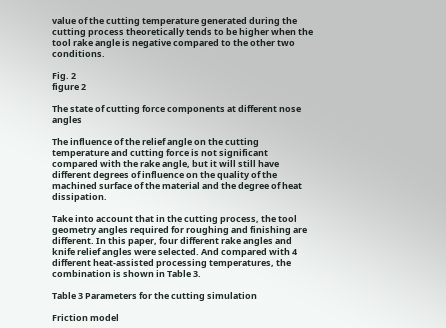value of the cutting temperature generated during the cutting process theoretically tends to be higher when the tool rake angle is negative compared to the other two conditions.

Fig. 2
figure 2

The state of cutting force components at different nose angles

The influence of the relief angle on the cutting temperature and cutting force is not significant compared with the rake angle, but it will still have different degrees of influence on the quality of the machined surface of the material and the degree of heat dissipation.

Take into account that in the cutting process, the tool geometry angles required for roughing and finishing are different. In this paper, four different rake angles and knife relief angles were selected. And compared with 4 different heat-assisted processing temperatures, the combination is shown in Table 3.

Table 3 Parameters for the cutting simulation

Friction model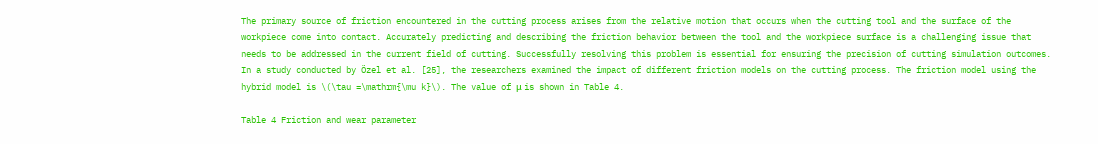The primary source of friction encountered in the cutting process arises from the relative motion that occurs when the cutting tool and the surface of the workpiece come into contact. Accurately predicting and describing the friction behavior between the tool and the workpiece surface is a challenging issue that needs to be addressed in the current field of cutting. Successfully resolving this problem is essential for ensuring the precision of cutting simulation outcomes. In a study conducted by Özel et al. [25], the researchers examined the impact of different friction models on the cutting process. The friction model using the hybrid model is \(\tau =\mathrm{\mu k}\). The value of μ is shown in Table 4.

Table 4 Friction and wear parameter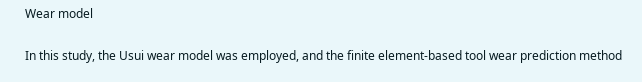Wear model

In this study, the Usui wear model was employed, and the finite element-based tool wear prediction method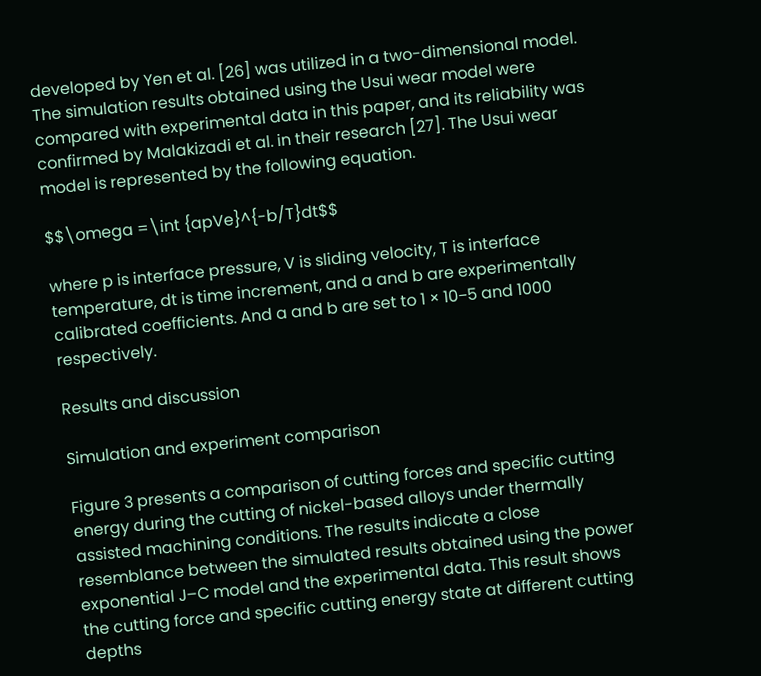developed by Yen et al. [26] was utilized in a two-dimensional model. The simulation results obtained using the Usui wear model were compared with experimental data in this paper, and its reliability was confirmed by Malakizadi et al. in their research [27]. The Usui wear model is represented by the following equation.

$$\omega =\int {apVe}^{-b/T}dt$$

where p is interface pressure, V is sliding velocity, T is interface temperature, dt is time increment, and a and b are experimentally calibrated coefficients. And a and b are set to 1 × 10−5 and 1000 respectively.

Results and discussion

Simulation and experiment comparison

Figure 3 presents a comparison of cutting forces and specific cutting energy during the cutting of nickel-based alloys under thermally assisted machining conditions. The results indicate a close resemblance between the simulated results obtained using the power exponential J–C model and the experimental data. This result shows the cutting force and specific cutting energy state at different cutting depths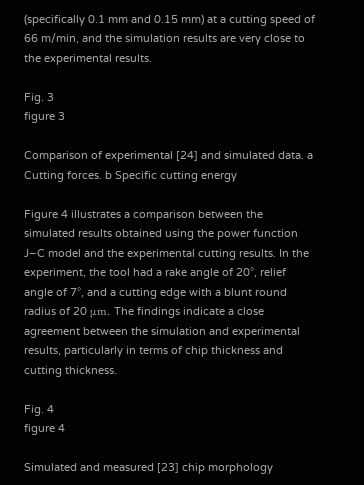(specifically 0.1 mm and 0.15 mm) at a cutting speed of 66 m/min, and the simulation results are very close to the experimental results.

Fig. 3
figure 3

Comparison of experimental [24] and simulated data. a Cutting forces. b Specific cutting energy

Figure 4 illustrates a comparison between the simulated results obtained using the power function J–C model and the experimental cutting results. In the experiment, the tool had a rake angle of 20°, relief angle of 7°, and a cutting edge with a blunt round radius of 20 μm. The findings indicate a close agreement between the simulation and experimental results, particularly in terms of chip thickness and cutting thickness.

Fig. 4
figure 4

Simulated and measured [23] chip morphology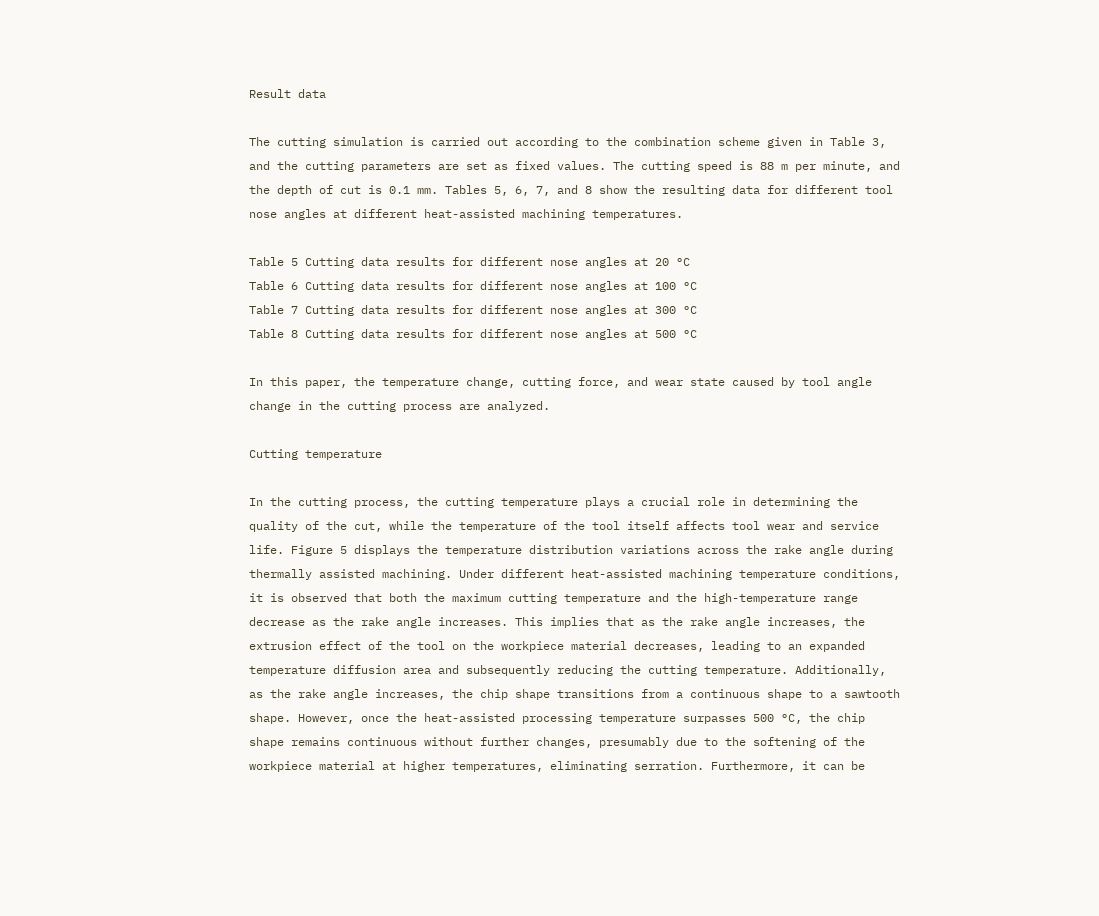Result data

The cutting simulation is carried out according to the combination scheme given in Table 3, and the cutting parameters are set as fixed values. The cutting speed is 88 m per minute, and the depth of cut is 0.1 mm. Tables 5, 6, 7, and 8 show the resulting data for different tool nose angles at different heat-assisted machining temperatures.

Table 5 Cutting data results for different nose angles at 20 °C
Table 6 Cutting data results for different nose angles at 100 °C
Table 7 Cutting data results for different nose angles at 300 °C
Table 8 Cutting data results for different nose angles at 500 °C

In this paper, the temperature change, cutting force, and wear state caused by tool angle change in the cutting process are analyzed.

Cutting temperature

In the cutting process, the cutting temperature plays a crucial role in determining the quality of the cut, while the temperature of the tool itself affects tool wear and service life. Figure 5 displays the temperature distribution variations across the rake angle during thermally assisted machining. Under different heat-assisted machining temperature conditions, it is observed that both the maximum cutting temperature and the high-temperature range decrease as the rake angle increases. This implies that as the rake angle increases, the extrusion effect of the tool on the workpiece material decreases, leading to an expanded temperature diffusion area and subsequently reducing the cutting temperature. Additionally, as the rake angle increases, the chip shape transitions from a continuous shape to a sawtooth shape. However, once the heat-assisted processing temperature surpasses 500 °C, the chip shape remains continuous without further changes, presumably due to the softening of the workpiece material at higher temperatures, eliminating serration. Furthermore, it can be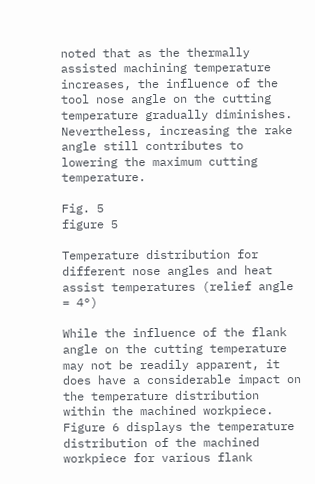noted that as the thermally assisted machining temperature increases, the influence of the tool nose angle on the cutting temperature gradually diminishes. Nevertheless, increasing the rake angle still contributes to lowering the maximum cutting temperature.

Fig. 5
figure 5

Temperature distribution for different nose angles and heat assist temperatures (relief angle = 4°)

While the influence of the flank angle on the cutting temperature may not be readily apparent, it does have a considerable impact on the temperature distribution within the machined workpiece. Figure 6 displays the temperature distribution of the machined workpiece for various flank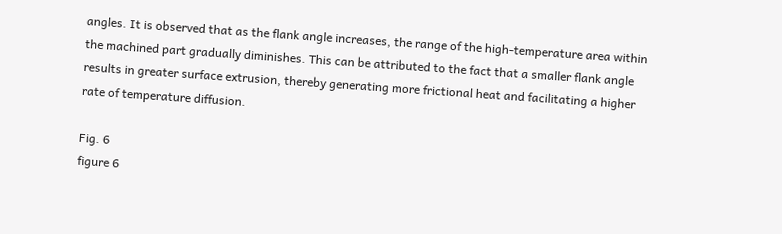angles. It is observed that as the flank angle increases, the range of the high-temperature area within the machined part gradually diminishes. This can be attributed to the fact that a smaller flank angle results in greater surface extrusion, thereby generating more frictional heat and facilitating a higher rate of temperature diffusion.

Fig. 6
figure 6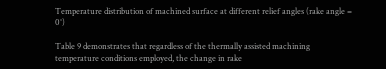Temperature distribution of machined surface at different relief angles (rake angle = 0°)

Table 9 demonstrates that regardless of the thermally assisted machining temperature conditions employed, the change in rake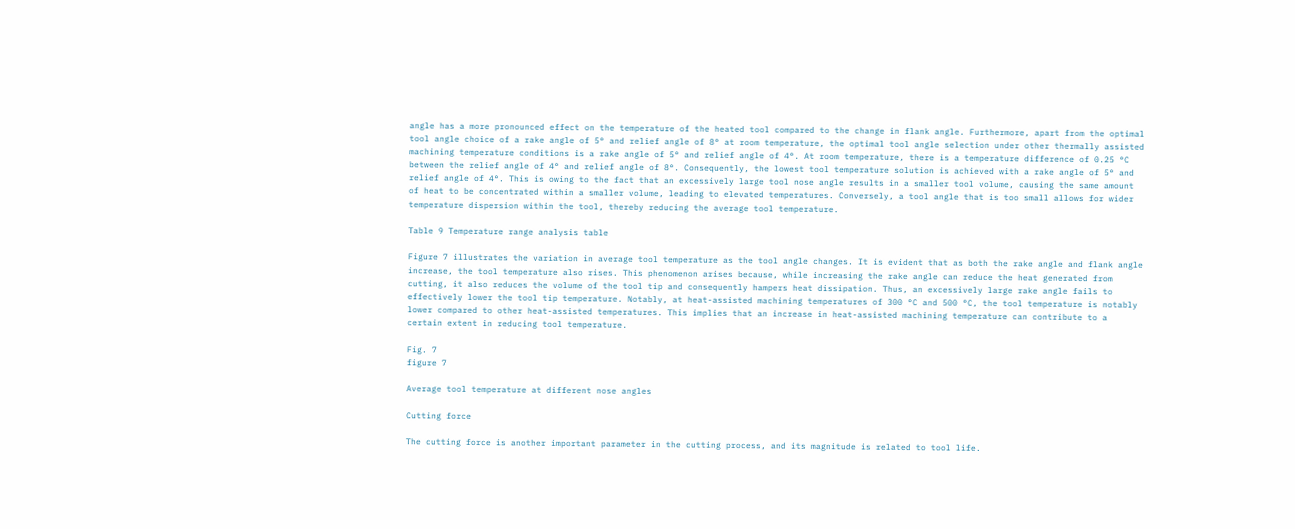angle has a more pronounced effect on the temperature of the heated tool compared to the change in flank angle. Furthermore, apart from the optimal tool angle choice of a rake angle of 5° and relief angle of 8° at room temperature, the optimal tool angle selection under other thermally assisted machining temperature conditions is a rake angle of 5° and relief angle of 4°. At room temperature, there is a temperature difference of 0.25 °C between the relief angle of 4° and relief angle of 8°. Consequently, the lowest tool temperature solution is achieved with a rake angle of 5° and relief angle of 4°. This is owing to the fact that an excessively large tool nose angle results in a smaller tool volume, causing the same amount of heat to be concentrated within a smaller volume, leading to elevated temperatures. Conversely, a tool angle that is too small allows for wider temperature dispersion within the tool, thereby reducing the average tool temperature.

Table 9 Temperature range analysis table

Figure 7 illustrates the variation in average tool temperature as the tool angle changes. It is evident that as both the rake angle and flank angle increase, the tool temperature also rises. This phenomenon arises because, while increasing the rake angle can reduce the heat generated from cutting, it also reduces the volume of the tool tip and consequently hampers heat dissipation. Thus, an excessively large rake angle fails to effectively lower the tool tip temperature. Notably, at heat-assisted machining temperatures of 300 °C and 500 °C, the tool temperature is notably lower compared to other heat-assisted temperatures. This implies that an increase in heat-assisted machining temperature can contribute to a certain extent in reducing tool temperature.

Fig. 7
figure 7

Average tool temperature at different nose angles

Cutting force

The cutting force is another important parameter in the cutting process, and its magnitude is related to tool life.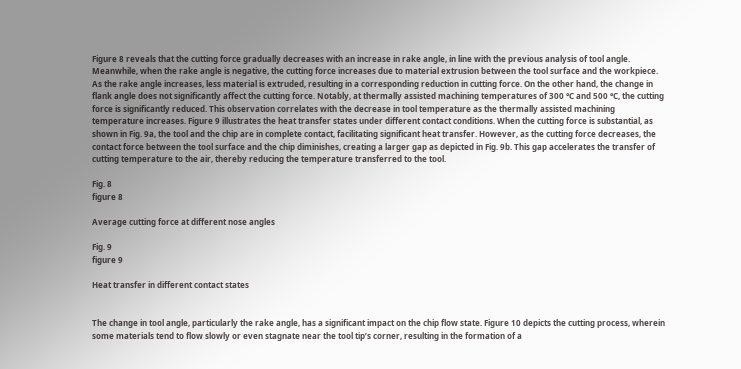Figure 8 reveals that the cutting force gradually decreases with an increase in rake angle, in line with the previous analysis of tool angle. Meanwhile, when the rake angle is negative, the cutting force increases due to material extrusion between the tool surface and the workpiece. As the rake angle increases, less material is extruded, resulting in a corresponding reduction in cutting force. On the other hand, the change in flank angle does not significantly affect the cutting force. Notably, at thermally assisted machining temperatures of 300 °C and 500 °C, the cutting force is significantly reduced. This observation correlates with the decrease in tool temperature as the thermally assisted machining temperature increases. Figure 9 illustrates the heat transfer states under different contact conditions. When the cutting force is substantial, as shown in Fig. 9a, the tool and the chip are in complete contact, facilitating significant heat transfer. However, as the cutting force decreases, the contact force between the tool surface and the chip diminishes, creating a larger gap as depicted in Fig. 9b. This gap accelerates the transfer of cutting temperature to the air, thereby reducing the temperature transferred to the tool.

Fig. 8
figure 8

Average cutting force at different nose angles

Fig. 9
figure 9

Heat transfer in different contact states


The change in tool angle, particularly the rake angle, has a significant impact on the chip flow state. Figure 10 depicts the cutting process, wherein some materials tend to flow slowly or even stagnate near the tool tip’s corner, resulting in the formation of a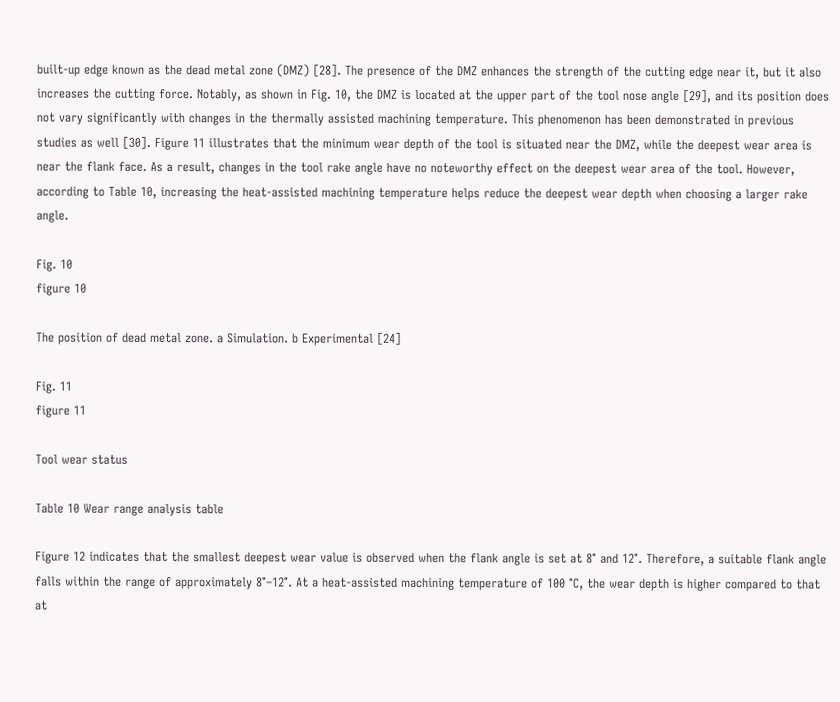built-up edge known as the dead metal zone (DMZ) [28]. The presence of the DMZ enhances the strength of the cutting edge near it, but it also increases the cutting force. Notably, as shown in Fig. 10, the DMZ is located at the upper part of the tool nose angle [29], and its position does not vary significantly with changes in the thermally assisted machining temperature. This phenomenon has been demonstrated in previous studies as well [30]. Figure 11 illustrates that the minimum wear depth of the tool is situated near the DMZ, while the deepest wear area is near the flank face. As a result, changes in the tool rake angle have no noteworthy effect on the deepest wear area of the tool. However, according to Table 10, increasing the heat-assisted machining temperature helps reduce the deepest wear depth when choosing a larger rake angle.

Fig. 10
figure 10

The position of dead metal zone. a Simulation. b Experimental [24]

Fig. 11
figure 11

Tool wear status

Table 10 Wear range analysis table

Figure 12 indicates that the smallest deepest wear value is observed when the flank angle is set at 8° and 12°. Therefore, a suitable flank angle falls within the range of approximately 8°–12°. At a heat-assisted machining temperature of 100 °C, the wear depth is higher compared to that at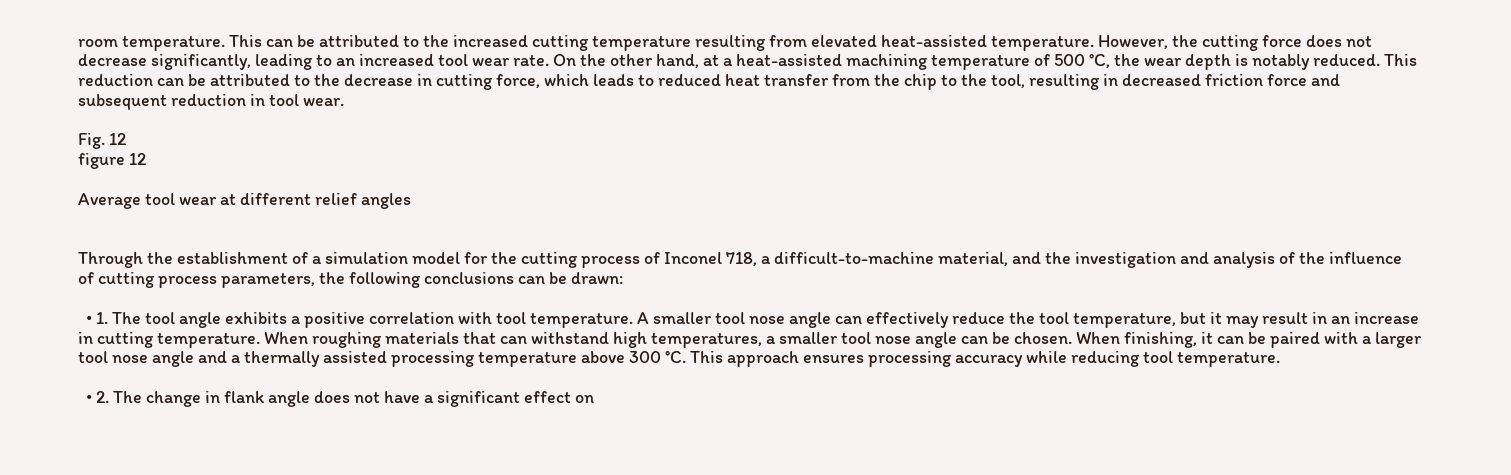room temperature. This can be attributed to the increased cutting temperature resulting from elevated heat-assisted temperature. However, the cutting force does not decrease significantly, leading to an increased tool wear rate. On the other hand, at a heat-assisted machining temperature of 500 °C, the wear depth is notably reduced. This reduction can be attributed to the decrease in cutting force, which leads to reduced heat transfer from the chip to the tool, resulting in decreased friction force and subsequent reduction in tool wear.

Fig. 12
figure 12

Average tool wear at different relief angles


Through the establishment of a simulation model for the cutting process of Inconel 718, a difficult-to-machine material, and the investigation and analysis of the influence of cutting process parameters, the following conclusions can be drawn:

  • 1. The tool angle exhibits a positive correlation with tool temperature. A smaller tool nose angle can effectively reduce the tool temperature, but it may result in an increase in cutting temperature. When roughing materials that can withstand high temperatures, a smaller tool nose angle can be chosen. When finishing, it can be paired with a larger tool nose angle and a thermally assisted processing temperature above 300 °C. This approach ensures processing accuracy while reducing tool temperature.

  • 2. The change in flank angle does not have a significant effect on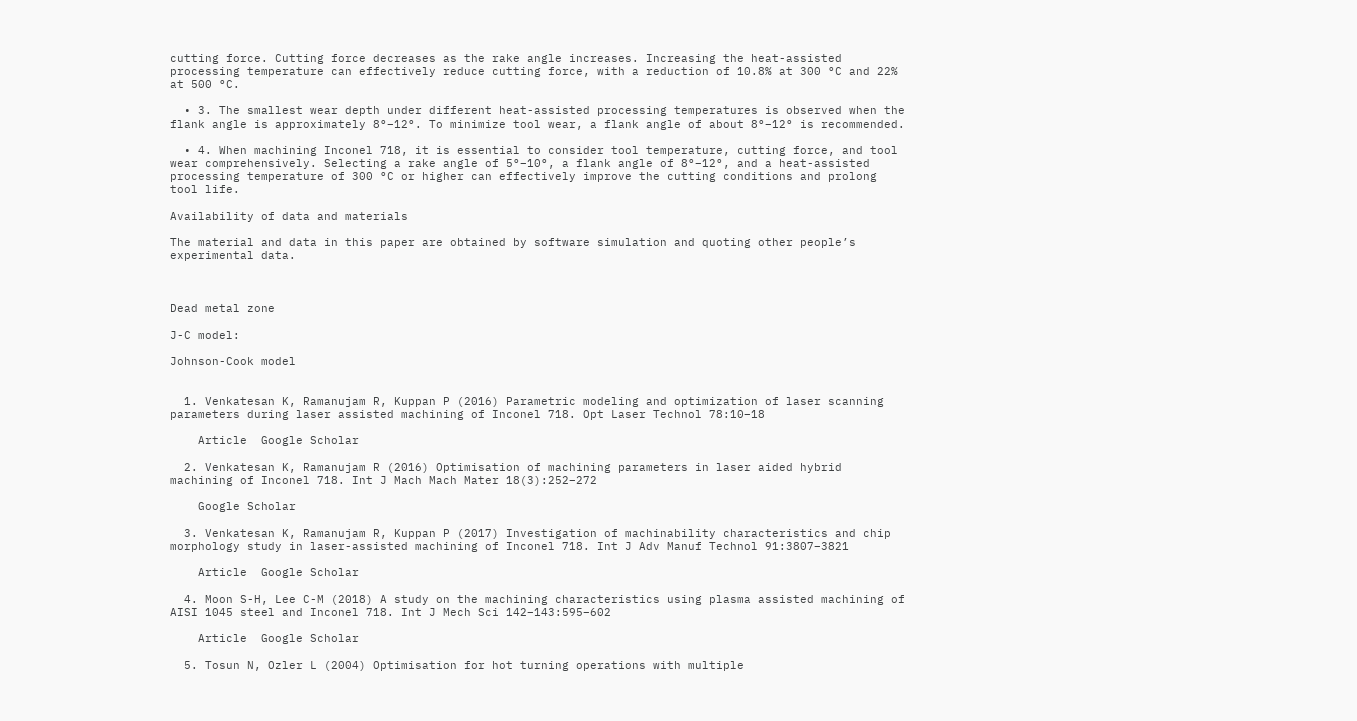cutting force. Cutting force decreases as the rake angle increases. Increasing the heat-assisted processing temperature can effectively reduce cutting force, with a reduction of 10.8% at 300 °C and 22% at 500 °C.

  • 3. The smallest wear depth under different heat-assisted processing temperatures is observed when the flank angle is approximately 8°–12°. To minimize tool wear, a flank angle of about 8°–12° is recommended.

  • 4. When machining Inconel 718, it is essential to consider tool temperature, cutting force, and tool wear comprehensively. Selecting a rake angle of 5°–10°, a flank angle of 8°–12°, and a heat-assisted processing temperature of 300 °C or higher can effectively improve the cutting conditions and prolong tool life.

Availability of data and materials

The material and data in this paper are obtained by software simulation and quoting other people’s experimental data.



Dead metal zone

J-C model:

Johnson-Cook model


  1. Venkatesan K, Ramanujam R, Kuppan P (2016) Parametric modeling and optimization of laser scanning parameters during laser assisted machining of Inconel 718. Opt Laser Technol 78:10–18

    Article  Google Scholar

  2. Venkatesan K, Ramanujam R (2016) Optimisation of machining parameters in laser aided hybrid machining of Inconel 718. Int J Mach Mach Mater 18(3):252–272

    Google Scholar

  3. Venkatesan K, Ramanujam R, Kuppan P (2017) Investigation of machinability characteristics and chip morphology study in laser-assisted machining of Inconel 718. Int J Adv Manuf Technol 91:3807–3821

    Article  Google Scholar

  4. Moon S-H, Lee C-M (2018) A study on the machining characteristics using plasma assisted machining of AISI 1045 steel and Inconel 718. Int J Mech Sci 142–143:595–602

    Article  Google Scholar

  5. Tosun N, Ozler L (2004) Optimisation for hot turning operations with multiple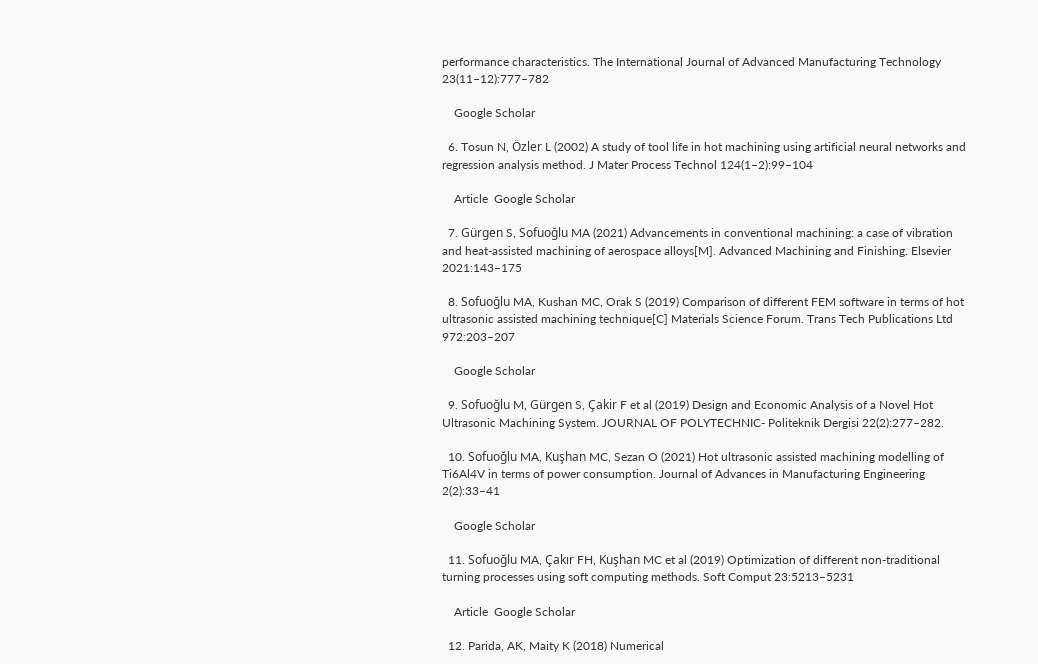performance characteristics. The International Journal of Advanced Manufacturing Technology 23(11–12):777–782

    Google Scholar

  6. Tosun N, Özler L (2002) A study of tool life in hot machining using artificial neural networks and regression analysis method. J Mater Process Technol 124(1–2):99–104

    Article  Google Scholar

  7. Gürgen S, Sofuoğlu MA (2021) Advancements in conventional machining: a case of vibration and heat-assisted machining of aerospace alloys[M]. Advanced Machining and Finishing. Elsevier 2021:143–175

  8. Sofuoğlu MA, Kushan MC, Orak S (2019) Comparison of different FEM software in terms of hot ultrasonic assisted machining technique[C] Materials Science Forum. Trans Tech Publications Ltd 972:203–207

    Google Scholar

  9. Sofuoğlu M, Gürgen S, Çakir F et al (2019) Design and Economic Analysis of a Novel Hot Ultrasonic Machining System. JOURNAL OF POLYTECHNIC- Politeknik Dergisi 22(2):277–282.

  10. Sofuoğlu MA, Kuşhan MC, Sezan O (2021) Hot ultrasonic assisted machining modelling of Ti6Al4V in terms of power consumption. Journal of Advances in Manufacturing Engineering 2(2):33–41

    Google Scholar

  11. Sofuoğlu MA, Çakır FH, Kuşhan MC et al (2019) Optimization of different non-traditional turning processes using soft computing methods. Soft Comput 23:5213–5231

    Article  Google Scholar

  12. Parida, AK, Maity K (2018) Numerical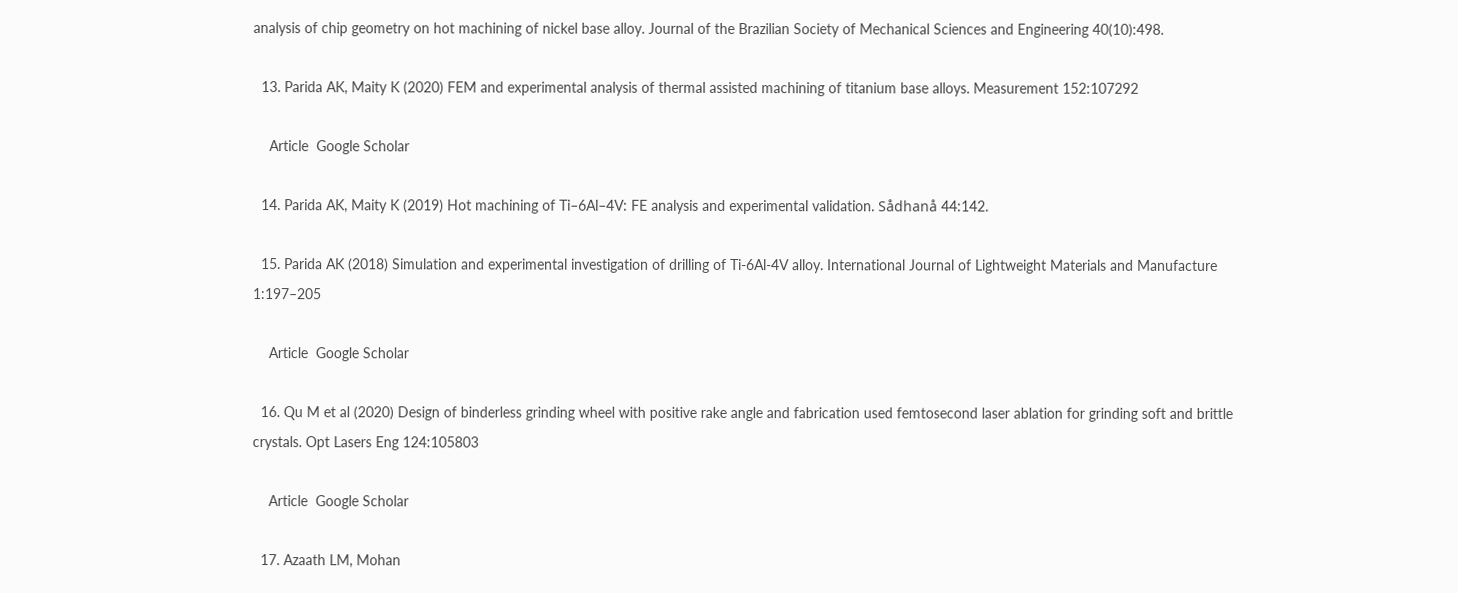analysis of chip geometry on hot machining of nickel base alloy. Journal of the Brazilian Society of Mechanical Sciences and Engineering 40(10):498.

  13. Parida AK, Maity K (2020) FEM and experimental analysis of thermal assisted machining of titanium base alloys. Measurement 152:107292

    Article  Google Scholar

  14. Parida AK, Maity K (2019) Hot machining of Ti–6Al–4V: FE analysis and experimental validation. Sådhanå 44:142.

  15. Parida AK (2018) Simulation and experimental investigation of drilling of Ti-6Al-4V alloy. International Journal of Lightweight Materials and Manufacture 1:197–205

    Article  Google Scholar

  16. Qu M et al (2020) Design of binderless grinding wheel with positive rake angle and fabrication used femtosecond laser ablation for grinding soft and brittle crystals. Opt Lasers Eng 124:105803

    Article  Google Scholar

  17. Azaath LM, Mohan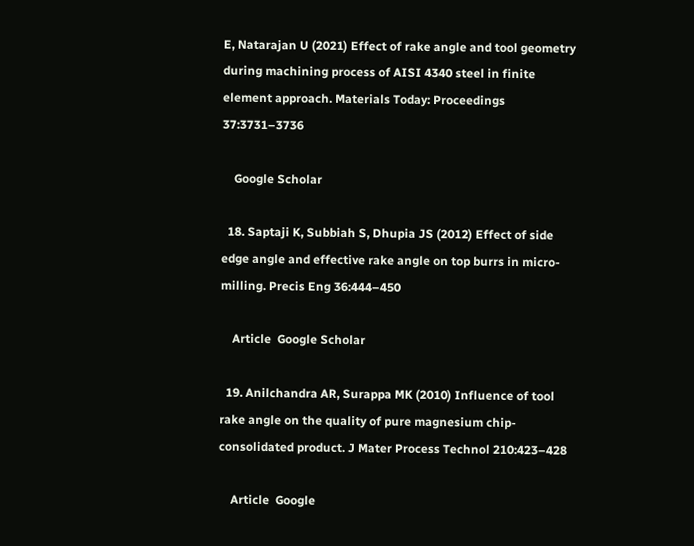E, Natarajan U (2021) Effect of rake angle and tool geometry during machining process of AISI 4340 steel in finite element approach. Materials Today: Proceedings 37:3731–3736

    Google Scholar

  18. Saptaji K, Subbiah S, Dhupia JS (2012) Effect of side edge angle and effective rake angle on top burrs in micro-milling. Precis Eng 36:444–450

    Article  Google Scholar

  19. Anilchandra AR, Surappa MK (2010) Influence of tool rake angle on the quality of pure magnesium chip-consolidated product. J Mater Process Technol 210:423–428

    Article  Google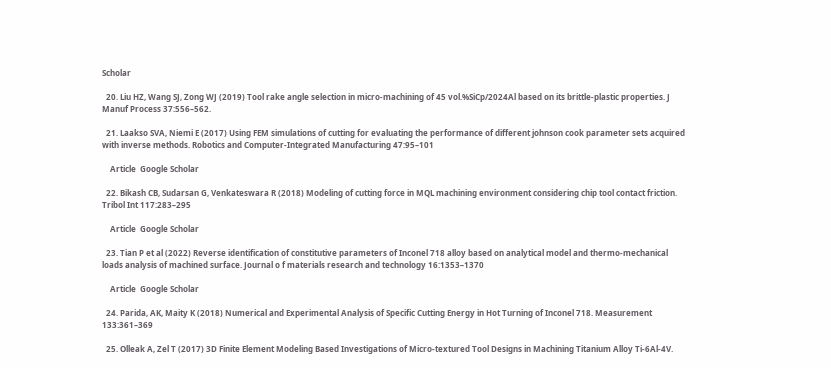Scholar

  20. Liu HZ, Wang SJ, Zong WJ (2019) Tool rake angle selection in micro-machining of 45 vol.%SiCp/2024Al based on its brittle-plastic properties. J Manuf Process 37:556–562.

  21. Laakso SVA, Niemi E (2017) Using FEM simulations of cutting for evaluating the performance of different johnson cook parameter sets acquired with inverse methods. Robotics and Computer-Integrated Manufacturing 47:95–101

    Article  Google Scholar

  22. Bikash CB, Sudarsan G, Venkateswara R (2018) Modeling of cutting force in MQL machining environment considering chip tool contact friction. Tribol Int 117:283–295

    Article  Google Scholar

  23. Tian P et al (2022) Reverse identification of constitutive parameters of Inconel 718 alloy based on analytical model and thermo-mechanical loads analysis of machined surface. Journal o f materials research and technology 16:1353–1370

    Article  Google Scholar

  24. Parida, AK, Maity K (2018) Numerical and Experimental Analysis of Specific Cutting Energy in Hot Turning of Inconel 718. Measurement 133:361–369

  25. Olleak A, Zel T (2017) 3D Finite Element Modeling Based Investigations of Micro-textured Tool Designs in Machining Titanium Alloy Ti-6Al-4V.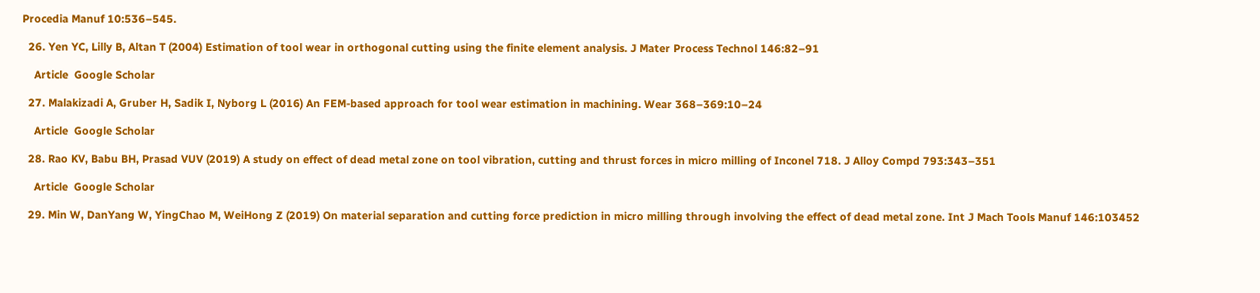Procedia Manuf 10:536–545.

  26. Yen YC, Lilly B, Altan T (2004) Estimation of tool wear in orthogonal cutting using the finite element analysis. J Mater Process Technol 146:82–91

    Article  Google Scholar

  27. Malakizadi A, Gruber H, Sadik I, Nyborg L (2016) An FEM-based approach for tool wear estimation in machining. Wear 368–369:10–24

    Article  Google Scholar

  28. Rao KV, Babu BH, Prasad VUV (2019) A study on effect of dead metal zone on tool vibration, cutting and thrust forces in micro milling of Inconel 718. J Alloy Compd 793:343–351

    Article  Google Scholar

  29. Min W, DanYang W, YingChao M, WeiHong Z (2019) On material separation and cutting force prediction in micro milling through involving the effect of dead metal zone. Int J Mach Tools Manuf 146:103452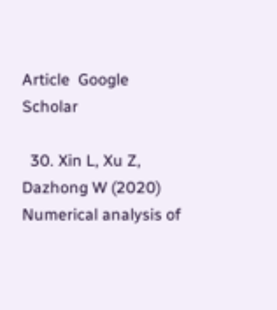Article  Google Scholar

  30. Xin L, Xu Z, Dazhong W (2020) Numerical analysis of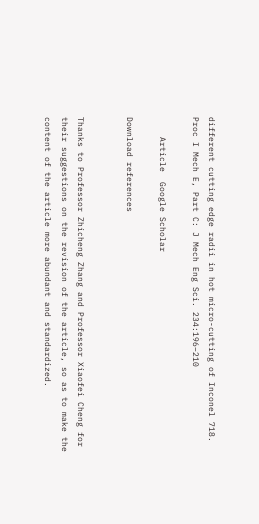different cutting edge radii in hot micro-cutting of Inconel 718. Proc I Mech E, Part C: J Mech Eng Sci. 234:196–210

    Article  Google Scholar

Download references


Thanks to Professor Zhicheng Zhang and Professor Xiaofei Cheng for their suggestions on the revision of the article, so as to make the content of the article more abundant and standardized.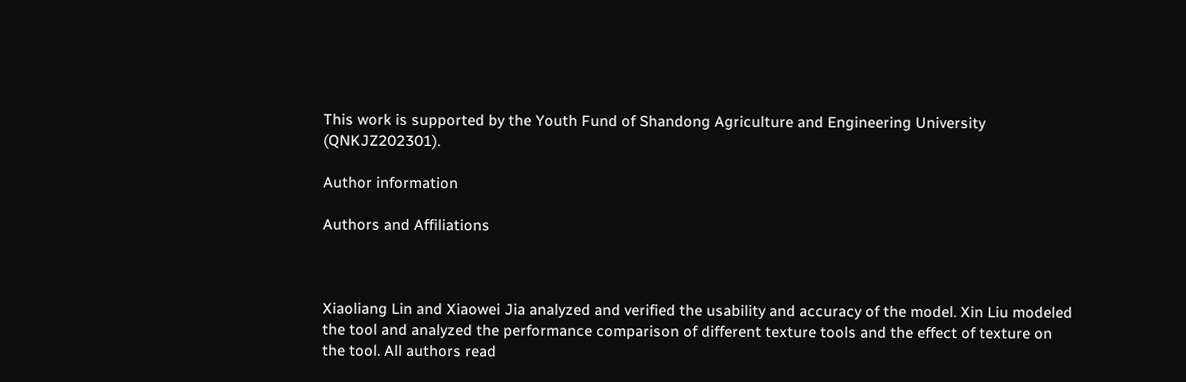This work is supported by the Youth Fund of Shandong Agriculture and Engineering University (QNKJZ202301).

Author information

Authors and Affiliations



Xiaoliang Lin and Xiaowei Jia analyzed and verified the usability and accuracy of the model. Xin Liu modeled the tool and analyzed the performance comparison of different texture tools and the effect of texture on the tool. All authors read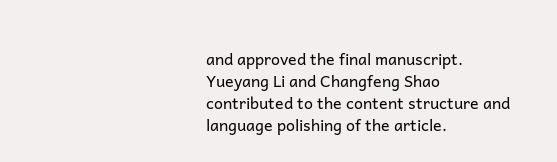and approved the final manuscript. Yueyang Li and Changfeng Shao contributed to the content structure and language polishing of the article.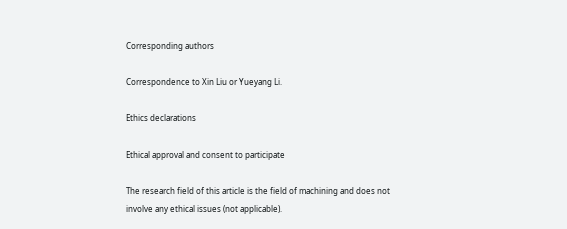Corresponding authors

Correspondence to Xin Liu or Yueyang Li.

Ethics declarations

Ethical approval and consent to participate

The research field of this article is the field of machining and does not involve any ethical issues (not applicable).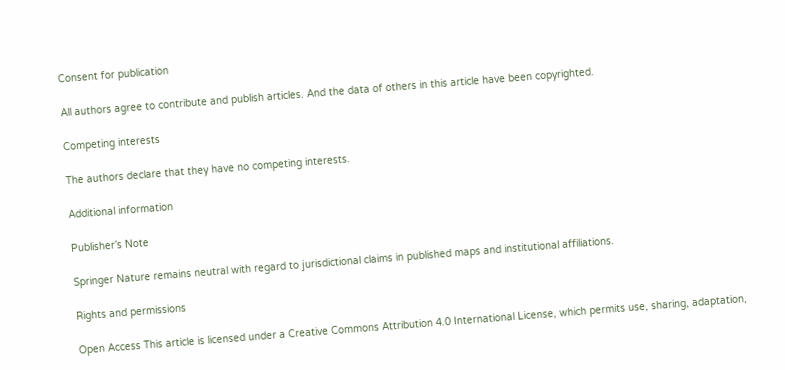Consent for publication

All authors agree to contribute and publish articles. And the data of others in this article have been copyrighted.

Competing interests

The authors declare that they have no competing interests.

Additional information

Publisher’s Note

Springer Nature remains neutral with regard to jurisdictional claims in published maps and institutional affiliations.

Rights and permissions

Open Access This article is licensed under a Creative Commons Attribution 4.0 International License, which permits use, sharing, adaptation,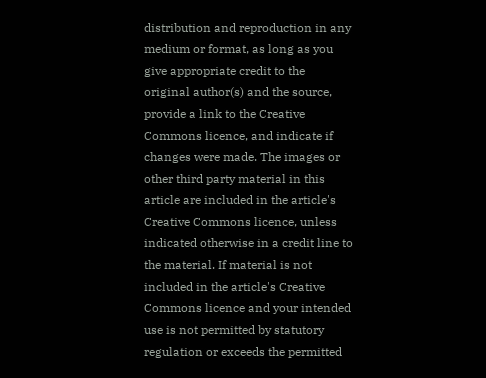distribution and reproduction in any medium or format, as long as you give appropriate credit to the original author(s) and the source, provide a link to the Creative Commons licence, and indicate if changes were made. The images or other third party material in this article are included in the article's Creative Commons licence, unless indicated otherwise in a credit line to the material. If material is not included in the article's Creative Commons licence and your intended use is not permitted by statutory regulation or exceeds the permitted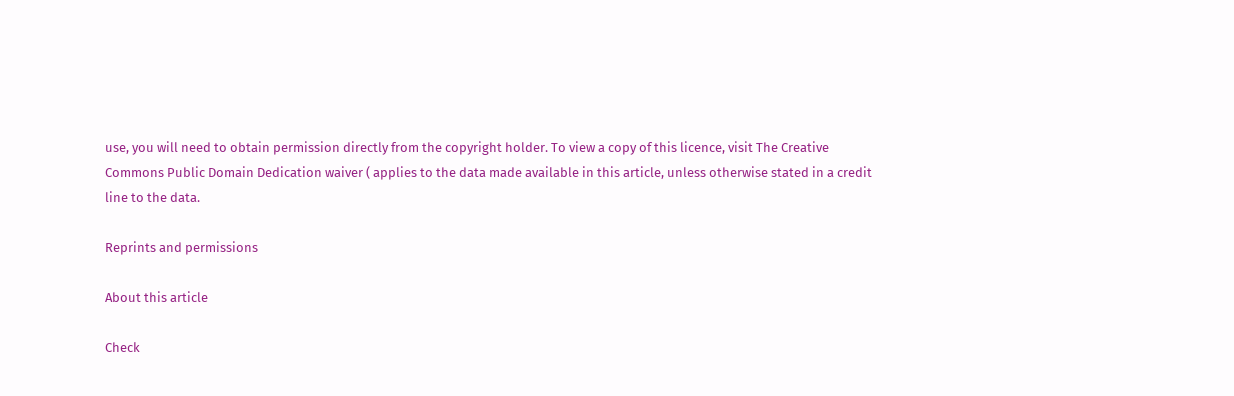use, you will need to obtain permission directly from the copyright holder. To view a copy of this licence, visit The Creative Commons Public Domain Dedication waiver ( applies to the data made available in this article, unless otherwise stated in a credit line to the data.

Reprints and permissions

About this article

Check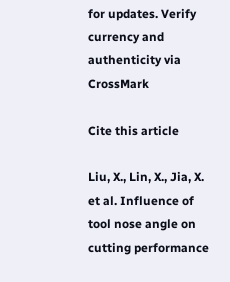for updates. Verify currency and authenticity via CrossMark

Cite this article

Liu, X., Lin, X., Jia, X. et al. Influence of tool nose angle on cutting performance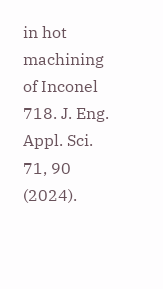in hot machining of Inconel 718. J. Eng. Appl. Sci. 71, 90 (2024).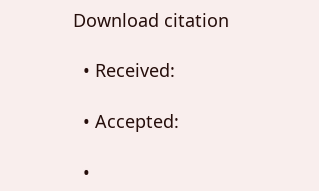Download citation

  • Received:

  • Accepted:

  •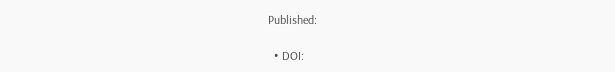Published:

  • DOI: